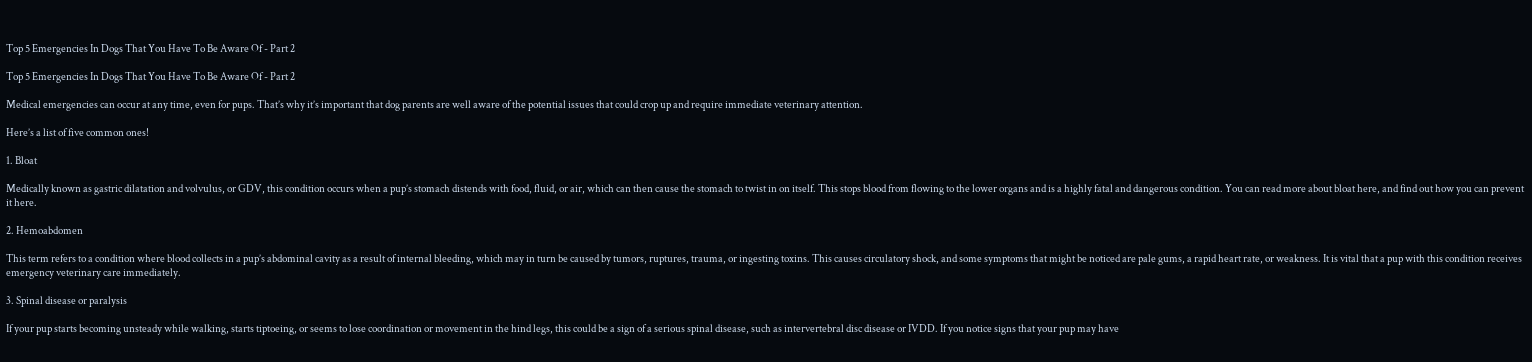Top 5 Emergencies In Dogs That You Have To Be Aware Of - Part 2

Top 5 Emergencies In Dogs That You Have To Be Aware Of - Part 2

Medical emergencies can occur at any time, even for pups. That’s why it’s important that dog parents are well aware of the potential issues that could crop up and require immediate veterinary attention.

Here’s a list of five common ones!

1. Bloat

Medically known as gastric dilatation and volvulus, or GDV, this condition occurs when a pup’s stomach distends with food, fluid, or air, which can then cause the stomach to twist in on itself. This stops blood from flowing to the lower organs and is a highly fatal and dangerous condition. You can read more about bloat here, and find out how you can prevent it here.

2. Hemoabdomen

This term refers to a condition where blood collects in a pup’s abdominal cavity as a result of internal bleeding, which may in turn be caused by tumors, ruptures, trauma, or ingesting toxins. This causes circulatory shock, and some symptoms that might be noticed are pale gums, a rapid heart rate, or weakness. It is vital that a pup with this condition receives emergency veterinary care immediately.

3. Spinal disease or paralysis

If your pup starts becoming unsteady while walking, starts tiptoeing, or seems to lose coordination or movement in the hind legs, this could be a sign of a serious spinal disease, such as intervertebral disc disease or IVDD. If you notice signs that your pup may have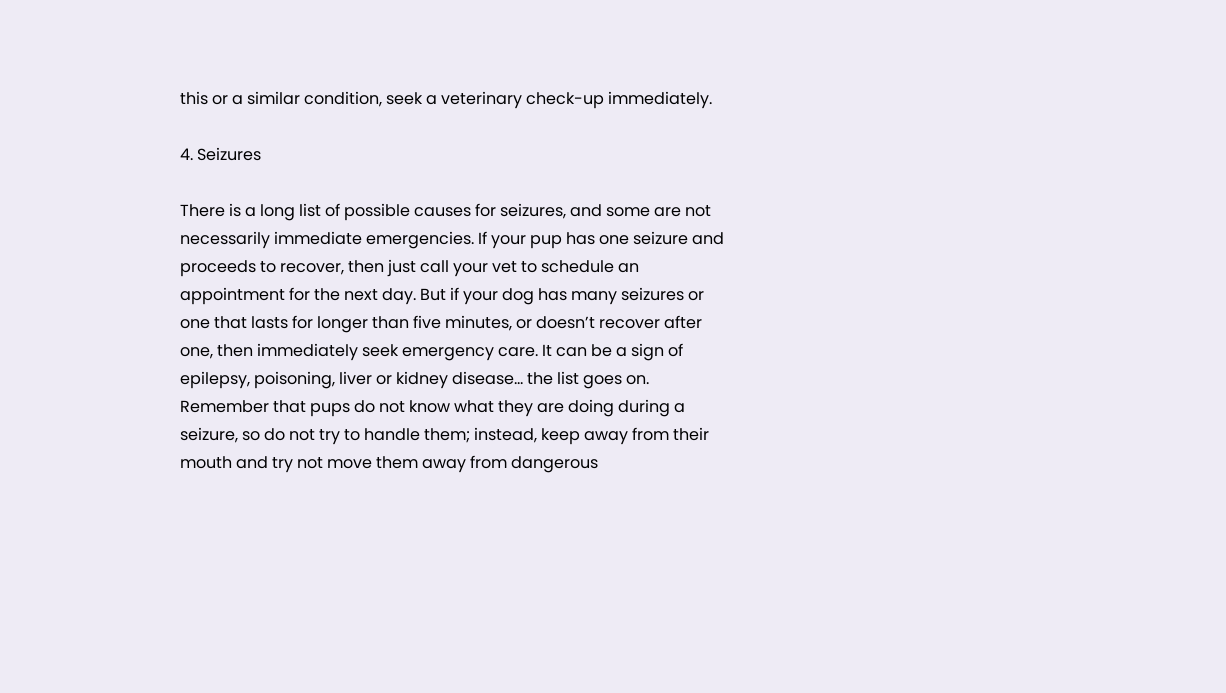this or a similar condition, seek a veterinary check-up immediately.

4. Seizures

There is a long list of possible causes for seizures, and some are not necessarily immediate emergencies. If your pup has one seizure and proceeds to recover, then just call your vet to schedule an appointment for the next day. But if your dog has many seizures or one that lasts for longer than five minutes, or doesn’t recover after one, then immediately seek emergency care. It can be a sign of epilepsy, poisoning, liver or kidney disease… the list goes on. Remember that pups do not know what they are doing during a seizure, so do not try to handle them; instead, keep away from their mouth and try not move them away from dangerous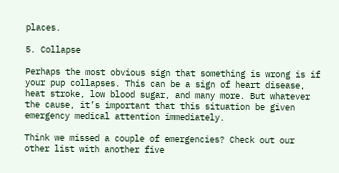places.

5. Collapse

Perhaps the most obvious sign that something is wrong is if your pup collapses. This can be a sign of heart disease, heat stroke, low blood sugar, and many more. But whatever the cause, it’s important that this situation be given emergency medical attention immediately.

Think we missed a couple of emergencies? Check out our other list with another five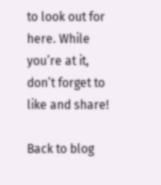to look out for here. While you’re at it, don’t forget to like and share!

Back to blog